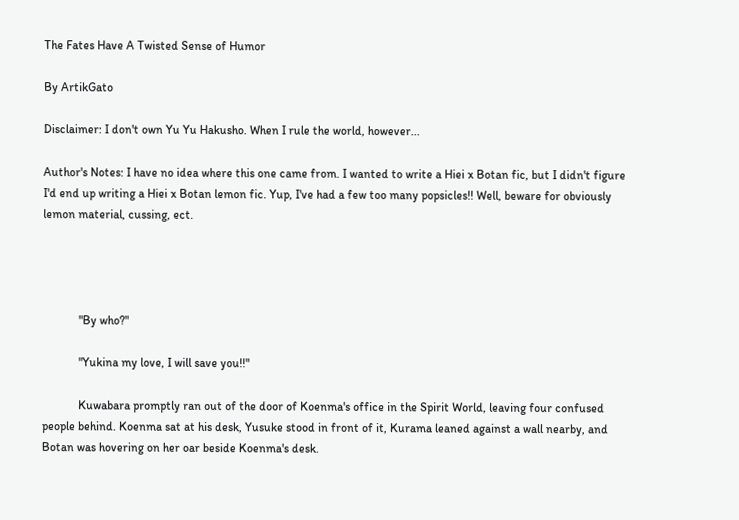The Fates Have A Twisted Sense of Humor

By ArtikGato

Disclaimer: I don't own Yu Yu Hakusho. When I rule the world, however...

Author's Notes: I have no idea where this one came from. I wanted to write a Hiei x Botan fic, but I didn't figure I'd end up writing a Hiei x Botan lemon fic. Yup, I've had a few too many popsicles!! Well, beware for obviously lemon material, cussing, ect.




            "By who?"

            "Yukina my love, I will save you!!"

            Kuwabara promptly ran out of the door of Koenma's office in the Spirit World, leaving four confused people behind. Koenma sat at his desk, Yusuke stood in front of it, Kurama leaned against a wall nearby, and Botan was hovering on her oar beside Koenma's desk.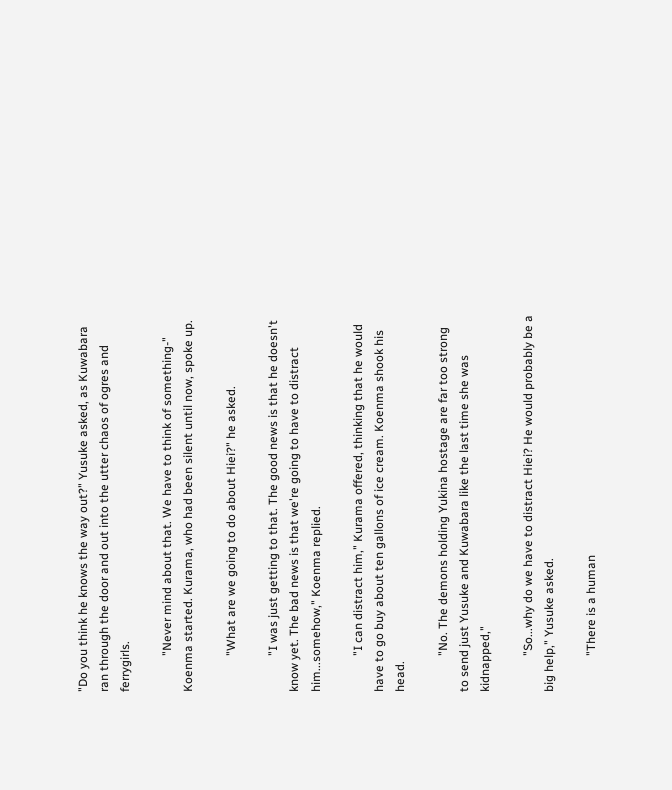"Do you think he knows the way out?" Yusuke asked, as Kuwabara ran through the door and out into the utter chaos of ogres and ferrygirls.

            "Never mind about that. We have to think of something-" Koenma started. Kurama, who had been silent until now, spoke up.

            "What are we going to do about Hiei?" he asked.

            "I was just getting to that. The good news is that he doesn't know yet. The bad news is that we're going to have to distract him...somehow," Koenma replied.

            "I can distract him," Kurama offered, thinking that he would have to go buy about ten gallons of ice cream. Koenma shook his head.

            "No. The demons holding Yukina hostage are far too strong to send just Yusuke and Kuwabara like the last time she was kidnapped,"

            "So...why do we have to distract Hiei? He would probably be a big help," Yusuke asked.

            "There is a human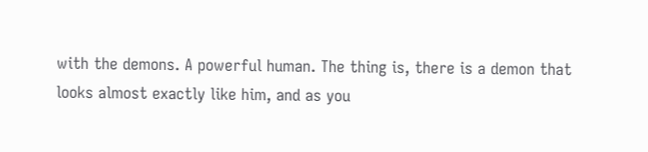with the demons. A powerful human. The thing is, there is a demon that looks almost exactly like him, and as you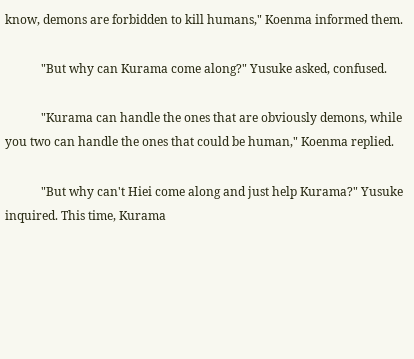know, demons are forbidden to kill humans," Koenma informed them.

            "But why can Kurama come along?" Yusuke asked, confused.

            "Kurama can handle the ones that are obviously demons, while you two can handle the ones that could be human," Koenma replied.

            "But why can't Hiei come along and just help Kurama?" Yusuke inquired. This time, Kurama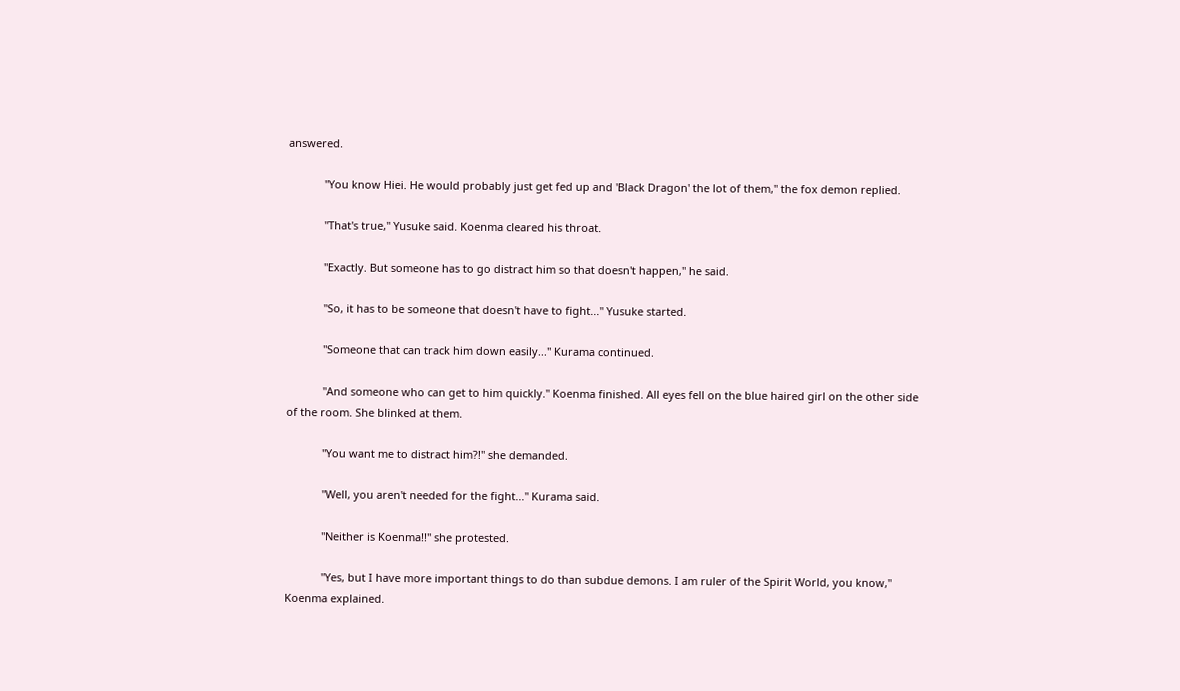answered.

            "You know Hiei. He would probably just get fed up and 'Black Dragon' the lot of them," the fox demon replied.

            "That's true," Yusuke said. Koenma cleared his throat.

            "Exactly. But someone has to go distract him so that doesn't happen," he said.

            "So, it has to be someone that doesn't have to fight..." Yusuke started.

            "Someone that can track him down easily..." Kurama continued.

            "And someone who can get to him quickly." Koenma finished. All eyes fell on the blue haired girl on the other side of the room. She blinked at them.

            "You want me to distract him?!" she demanded.

            "Well, you aren't needed for the fight..." Kurama said.

            "Neither is Koenma!!" she protested.

            "Yes, but I have more important things to do than subdue demons. I am ruler of the Spirit World, you know," Koenma explained.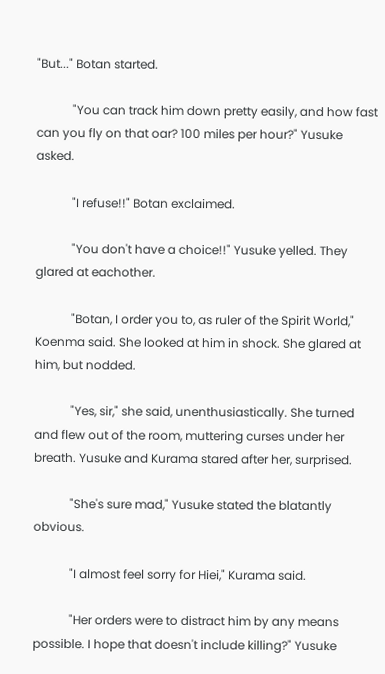"But..." Botan started.

            "You can track him down pretty easily, and how fast can you fly on that oar? 100 miles per hour?" Yusuke asked.

            "I refuse!!" Botan exclaimed.

            "You don't have a choice!!" Yusuke yelled. They glared at eachother.

            "Botan, I order you to, as ruler of the Spirit World," Koenma said. She looked at him in shock. She glared at him, but nodded.

            "Yes, sir," she said, unenthusiastically. She turned and flew out of the room, muttering curses under her breath. Yusuke and Kurama stared after her, surprised.

            "She's sure mad," Yusuke stated the blatantly obvious.

            "I almost feel sorry for Hiei," Kurama said.

            "Her orders were to distract him by any means possible. I hope that doesn't include killing?" Yusuke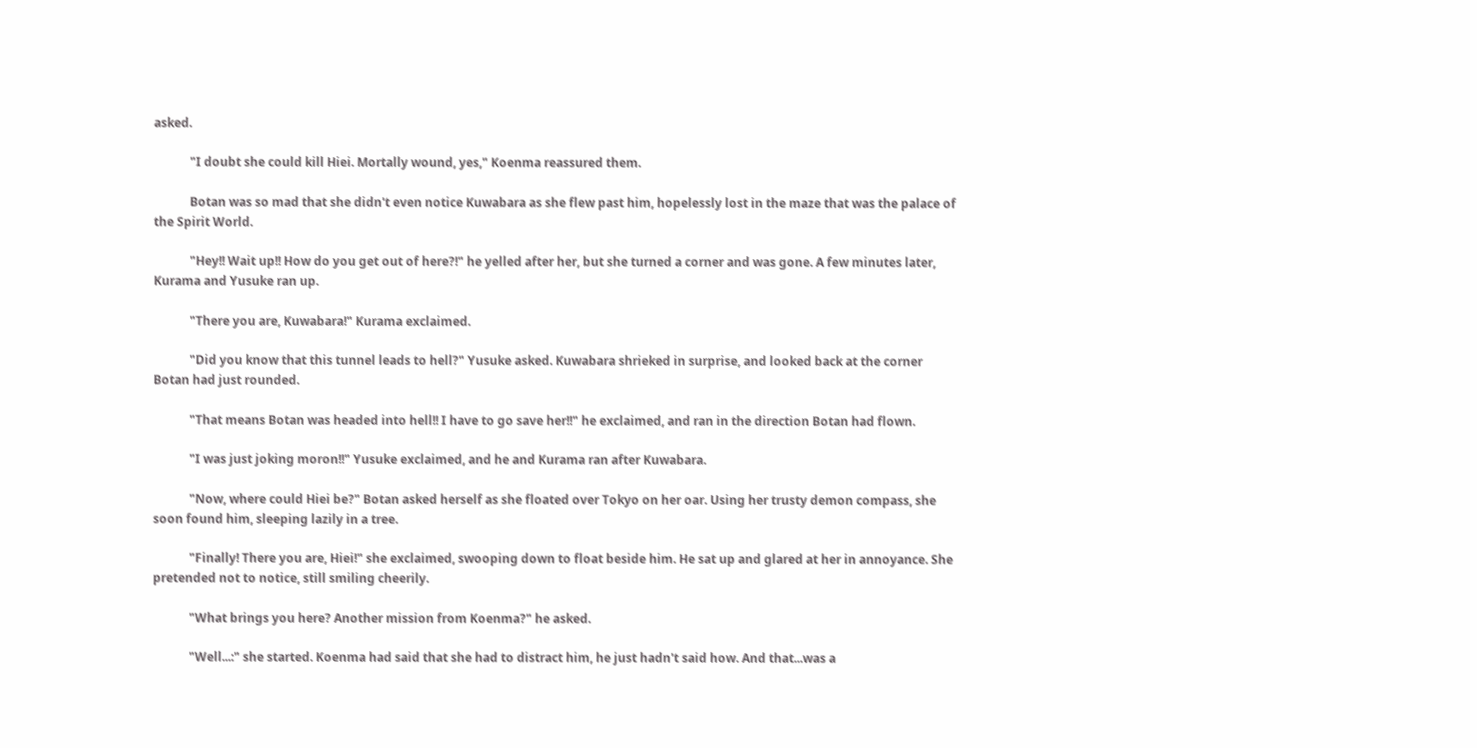asked.

            "I doubt she could kill Hiei. Mortally wound, yes," Koenma reassured them.

            Botan was so mad that she didn't even notice Kuwabara as she flew past him, hopelessly lost in the maze that was the palace of the Spirit World.

            "Hey!! Wait up!! How do you get out of here?!" he yelled after her, but she turned a corner and was gone. A few minutes later, Kurama and Yusuke ran up.

            "There you are, Kuwabara!" Kurama exclaimed.

            "Did you know that this tunnel leads to hell?" Yusuke asked. Kuwabara shrieked in surprise, and looked back at the corner Botan had just rounded.

            "That means Botan was headed into hell!! I have to go save her!!" he exclaimed, and ran in the direction Botan had flown.

            "I was just joking moron!!" Yusuke exclaimed, and he and Kurama ran after Kuwabara.

            "Now, where could Hiei be?" Botan asked herself as she floated over Tokyo on her oar. Using her trusty demon compass, she soon found him, sleeping lazily in a tree.

            "Finally! There you are, Hiei!" she exclaimed, swooping down to float beside him. He sat up and glared at her in annoyance. She pretended not to notice, still smiling cheerily.

            "What brings you here? Another mission from Koenma?" he asked.

            "Well...:" she started. Koenma had said that she had to distract him, he just hadn't said how. And that...was a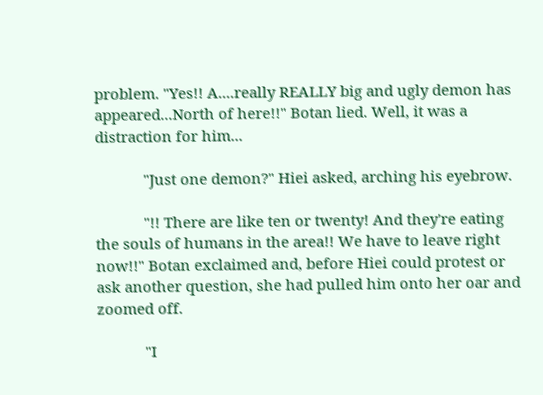problem. "Yes!! A....really REALLY big and ugly demon has appeared...North of here!!" Botan lied. Well, it was a distraction for him...

            "Just one demon?" Hiei asked, arching his eyebrow.

            "!! There are like ten or twenty! And they're eating the souls of humans in the area!! We have to leave right now!!" Botan exclaimed and, before Hiei could protest or ask another question, she had pulled him onto her oar and zoomed off.

            "I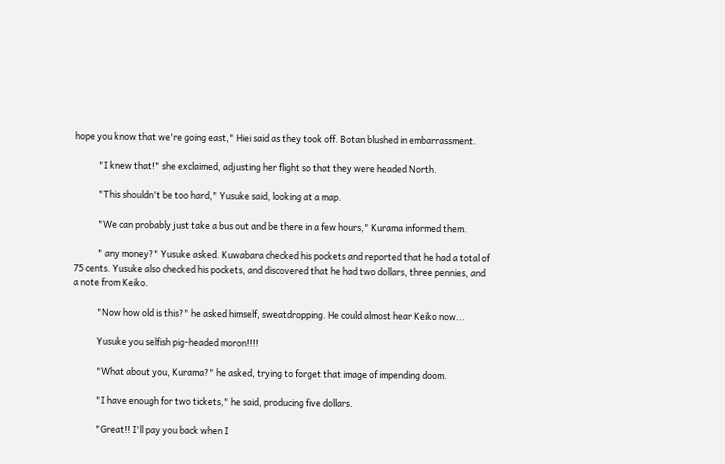hope you know that we're going east," Hiei said as they took off. Botan blushed in embarrassment.

            "I knew that!" she exclaimed, adjusting her flight so that they were headed North.

            "This shouldn't be too hard," Yusuke said, looking at a map.

            "We can probably just take a bus out and be there in a few hours," Kurama informed them.

            " any money?" Yusuke asked. Kuwabara checked his pockets and reported that he had a total of 75 cents. Yusuke also checked his pockets, and discovered that he had two dollars, three pennies, and a note from Keiko.

            "Now how old is this?" he asked himself, sweatdropping. He could almost hear Keiko now...

            Yusuke you selfish pig-headed moron!!!!

            "What about you, Kurama?" he asked, trying to forget that image of impending doom.

            "I have enough for two tickets," he said, producing five dollars.

            "Great!! I'll pay you back when I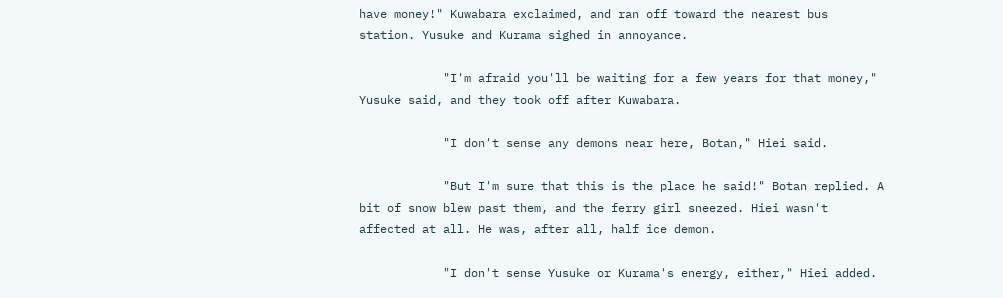have money!" Kuwabara exclaimed, and ran off toward the nearest bus station. Yusuke and Kurama sighed in annoyance.

            "I'm afraid you'll be waiting for a few years for that money," Yusuke said, and they took off after Kuwabara.

            "I don't sense any demons near here, Botan," Hiei said.

            "But I'm sure that this is the place he said!" Botan replied. A bit of snow blew past them, and the ferry girl sneezed. Hiei wasn't affected at all. He was, after all, half ice demon.

            "I don't sense Yusuke or Kurama's energy, either," Hiei added.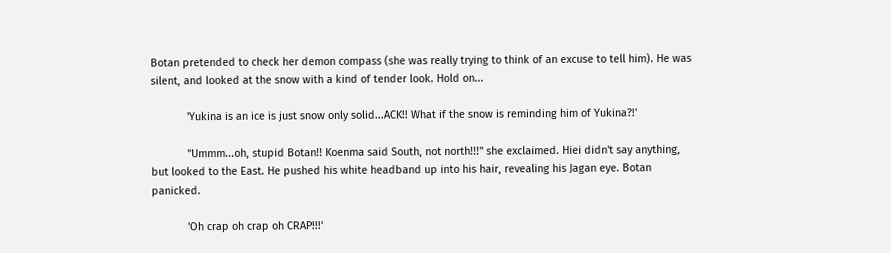Botan pretended to check her demon compass (she was really trying to think of an excuse to tell him). He was silent, and looked at the snow with a kind of tender look. Hold on...

            'Yukina is an ice is just snow only solid...ACK!! What if the snow is reminding him of Yukina?!'

            "Ummm...oh, stupid Botan!! Koenma said South, not north!!!" she exclaimed. Hiei didn't say anything, but looked to the East. He pushed his white headband up into his hair, revealing his Jagan eye. Botan panicked.

            'Oh crap oh crap oh CRAP!!!'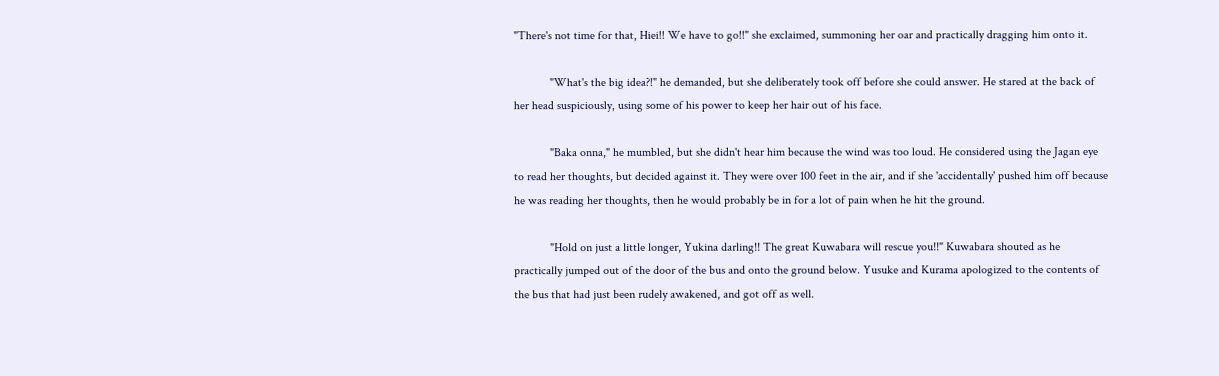"There's not time for that, Hiei!! We have to go!!" she exclaimed, summoning her oar and practically dragging him onto it.

            "What's the big idea?!" he demanded, but she deliberately took off before she could answer. He stared at the back of her head suspiciously, using some of his power to keep her hair out of his face.

            "Baka onna," he mumbled, but she didn't hear him because the wind was too loud. He considered using the Jagan eye to read her thoughts, but decided against it. They were over 100 feet in the air, and if she 'accidentally' pushed him off because he was reading her thoughts, then he would probably be in for a lot of pain when he hit the ground.

            "Hold on just a little longer, Yukina darling!! The great Kuwabara will rescue you!!" Kuwabara shouted as he practically jumped out of the door of the bus and onto the ground below. Yusuke and Kurama apologized to the contents of the bus that had just been rudely awakened, and got off as well.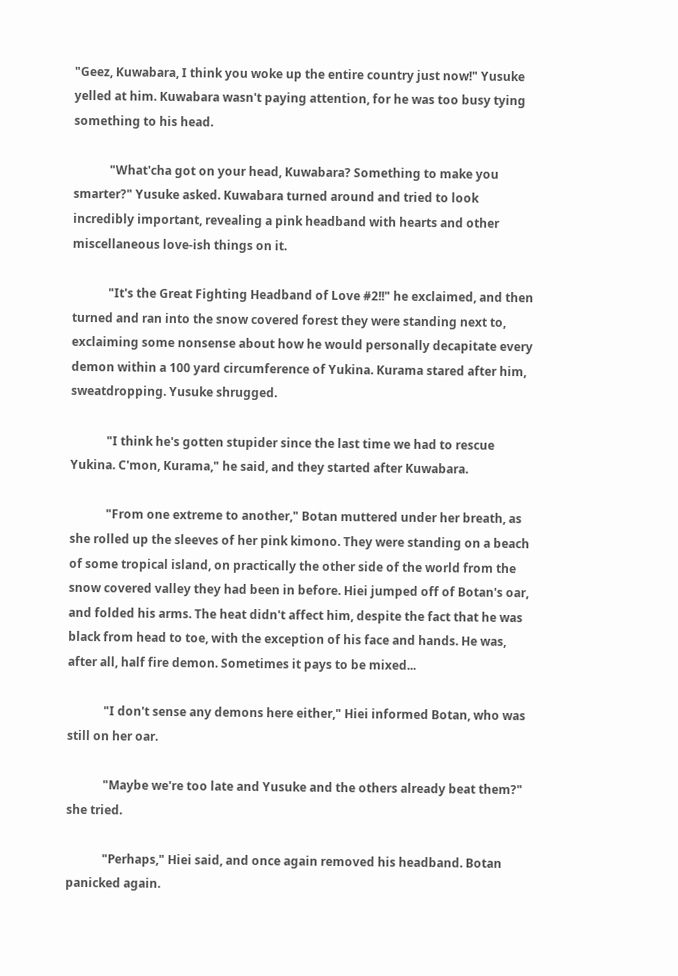"Geez, Kuwabara, I think you woke up the entire country just now!" Yusuke yelled at him. Kuwabara wasn't paying attention, for he was too busy tying something to his head.

            "What'cha got on your head, Kuwabara? Something to make you smarter?" Yusuke asked. Kuwabara turned around and tried to look incredibly important, revealing a pink headband with hearts and other miscellaneous love-ish things on it.

            "It's the Great Fighting Headband of Love #2!!" he exclaimed, and then turned and ran into the snow covered forest they were standing next to, exclaiming some nonsense about how he would personally decapitate every demon within a 100 yard circumference of Yukina. Kurama stared after him, sweatdropping. Yusuke shrugged.

            "I think he's gotten stupider since the last time we had to rescue Yukina. C'mon, Kurama," he said, and they started after Kuwabara.

            "From one extreme to another," Botan muttered under her breath, as she rolled up the sleeves of her pink kimono. They were standing on a beach of some tropical island, on practically the other side of the world from the snow covered valley they had been in before. Hiei jumped off of Botan's oar, and folded his arms. The heat didn't affect him, despite the fact that he was black from head to toe, with the exception of his face and hands. He was, after all, half fire demon. Sometimes it pays to be mixed...

            "I don't sense any demons here either," Hiei informed Botan, who was still on her oar.

            "Maybe we're too late and Yusuke and the others already beat them?" she tried.

            "Perhaps," Hiei said, and once again removed his headband. Botan panicked again.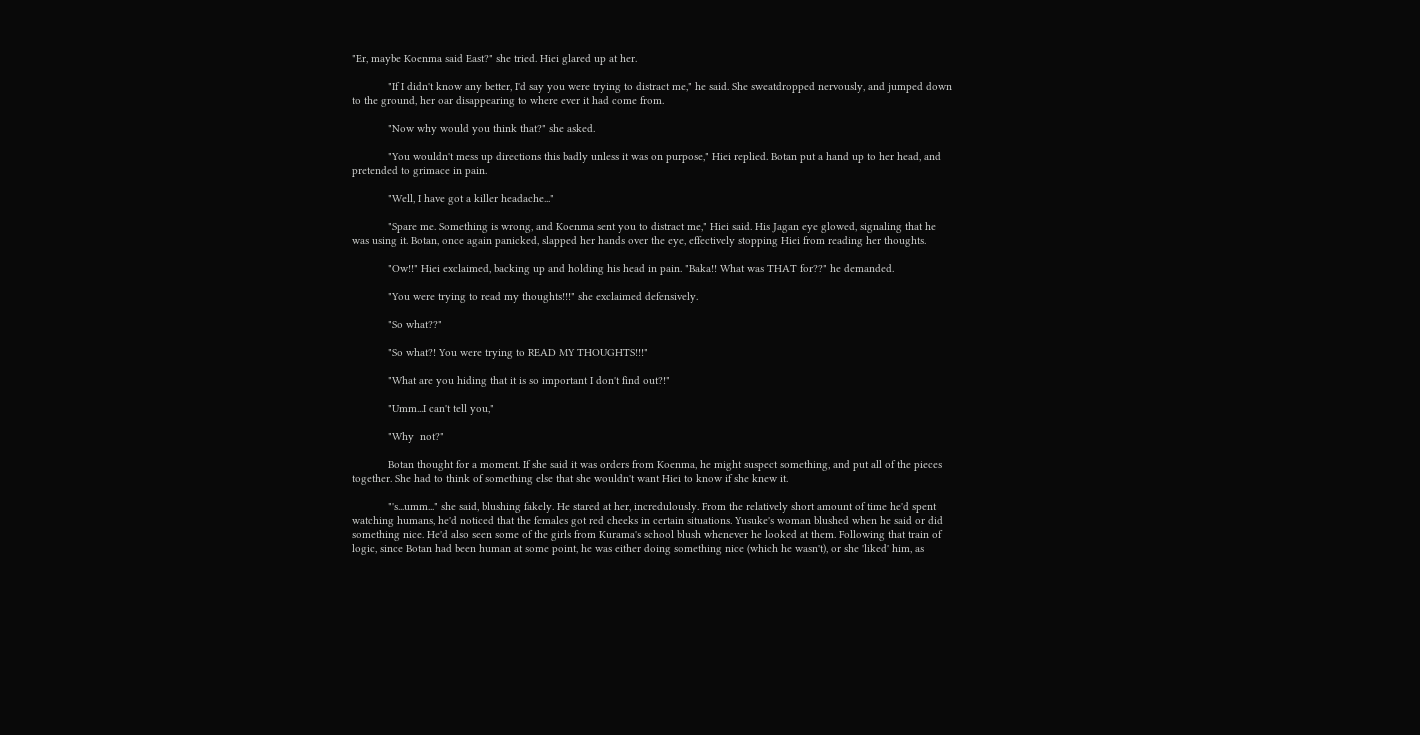"Er, maybe Koenma said East?" she tried. Hiei glared up at her.

            "If I didn't know any better, I'd say you were trying to distract me," he said. She sweatdropped nervously, and jumped down to the ground, her oar disappearing to where ever it had come from.

            "Now why would you think that?" she asked.

            "You wouldn't mess up directions this badly unless it was on purpose," Hiei replied. Botan put a hand up to her head, and pretended to grimace in pain.

            "Well, I have got a killer headache..."

            "Spare me. Something is wrong, and Koenma sent you to distract me," Hiei said. His Jagan eye glowed, signaling that he was using it. Botan, once again panicked, slapped her hands over the eye, effectively stopping Hiei from reading her thoughts.

            "Ow!!" Hiei exclaimed, backing up and holding his head in pain. "Baka!! What was THAT for??" he demanded.

            "You were trying to read my thoughts!!!" she exclaimed defensively.

            "So what??"

            "So what?! You were trying to READ MY THOUGHTS!!!"

            "What are you hiding that it is so important I don't find out?!"

            "Umm...I can't tell you,"

            "Why  not?"

            Botan thought for a moment. If she said it was orders from Koenma, he might suspect something, and put all of the pieces together. She had to think of something else that she wouldn't want Hiei to know if she knew it.

            "'s...umm..." she said, blushing fakely. He stared at her, incredulously. From the relatively short amount of time he'd spent watching humans, he'd noticed that the females got red cheeks in certain situations. Yusuke's woman blushed when he said or did something nice. He'd also seen some of the girls from Kurama's school blush whenever he looked at them. Following that train of logic, since Botan had been human at some point, he was either doing something nice (which he wasn't), or she 'liked' him, as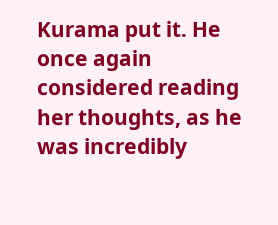Kurama put it. He once again considered reading her thoughts, as he was incredibly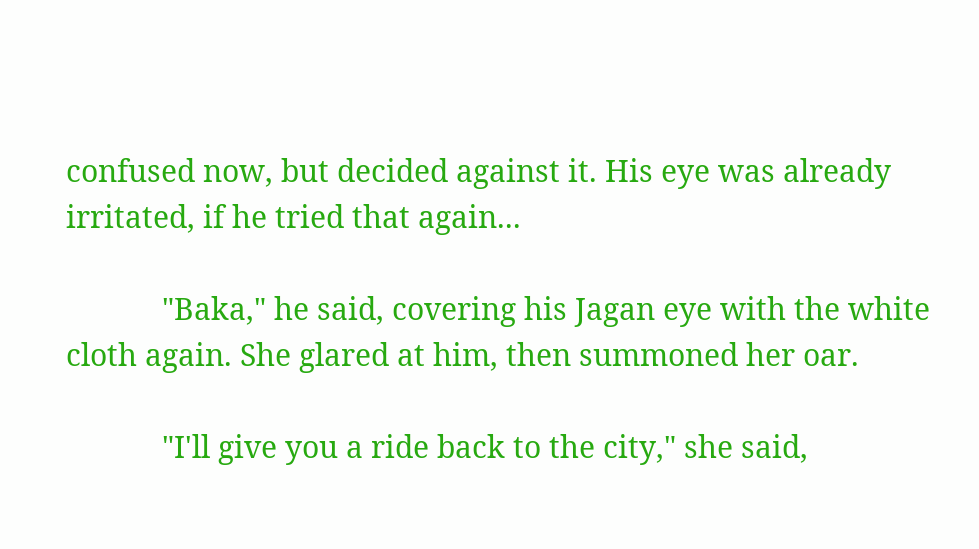confused now, but decided against it. His eye was already irritated, if he tried that again...

            "Baka," he said, covering his Jagan eye with the white cloth again. She glared at him, then summoned her oar.

            "I'll give you a ride back to the city," she said,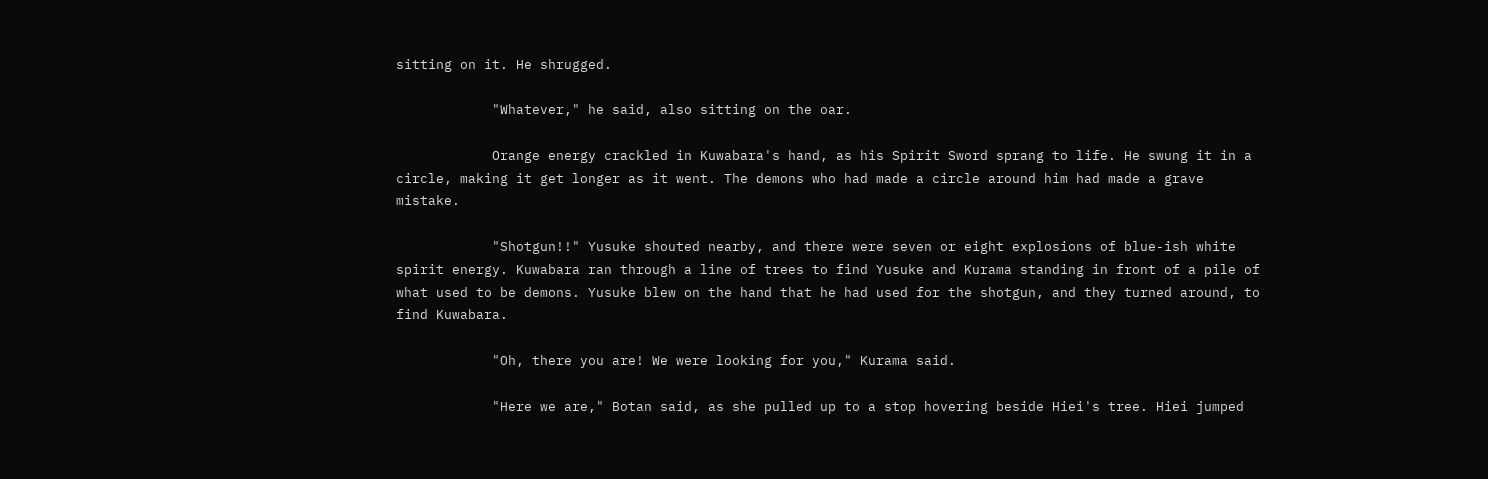sitting on it. He shrugged.

            "Whatever," he said, also sitting on the oar.

            Orange energy crackled in Kuwabara's hand, as his Spirit Sword sprang to life. He swung it in a circle, making it get longer as it went. The demons who had made a circle around him had made a grave mistake.

            "Shotgun!!" Yusuke shouted nearby, and there were seven or eight explosions of blue-ish white spirit energy. Kuwabara ran through a line of trees to find Yusuke and Kurama standing in front of a pile of what used to be demons. Yusuke blew on the hand that he had used for the shotgun, and they turned around, to find Kuwabara.

            "Oh, there you are! We were looking for you," Kurama said.

            "Here we are," Botan said, as she pulled up to a stop hovering beside Hiei's tree. Hiei jumped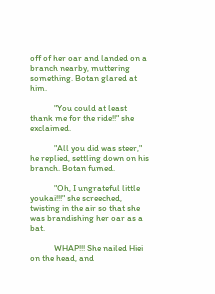off of her oar and landed on a branch nearby, muttering something. Botan glared at him.

            "You could at least thank me for the ride!!" she exclaimed.

            "All you did was steer," he replied, settling down on his branch. Botan fumed.

            "Oh, I ungrateful little youkai!!!" she screeched, twisting in the air so that she was brandishing her oar as a bat.

            WHAP!!! She nailed Hiei on the head, and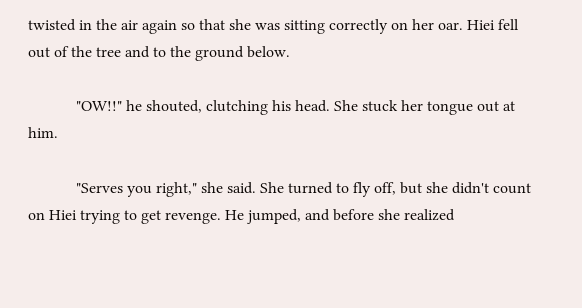twisted in the air again so that she was sitting correctly on her oar. Hiei fell out of the tree and to the ground below.

            "OW!!" he shouted, clutching his head. She stuck her tongue out at him.

            "Serves you right," she said. She turned to fly off, but she didn't count on Hiei trying to get revenge. He jumped, and before she realized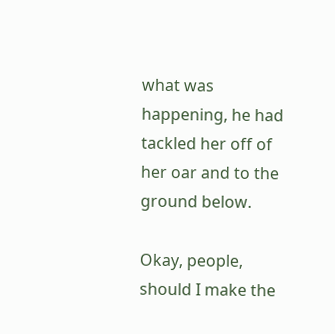what was happening, he had tackled her off of her oar and to the ground below.

Okay, people, should I make the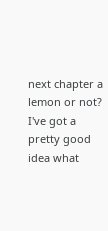next chapter a lemon or not? I've got a pretty good idea what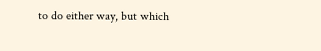to do either way, but which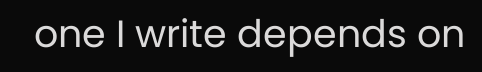one I write depends on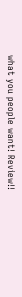what you people want! Review!!